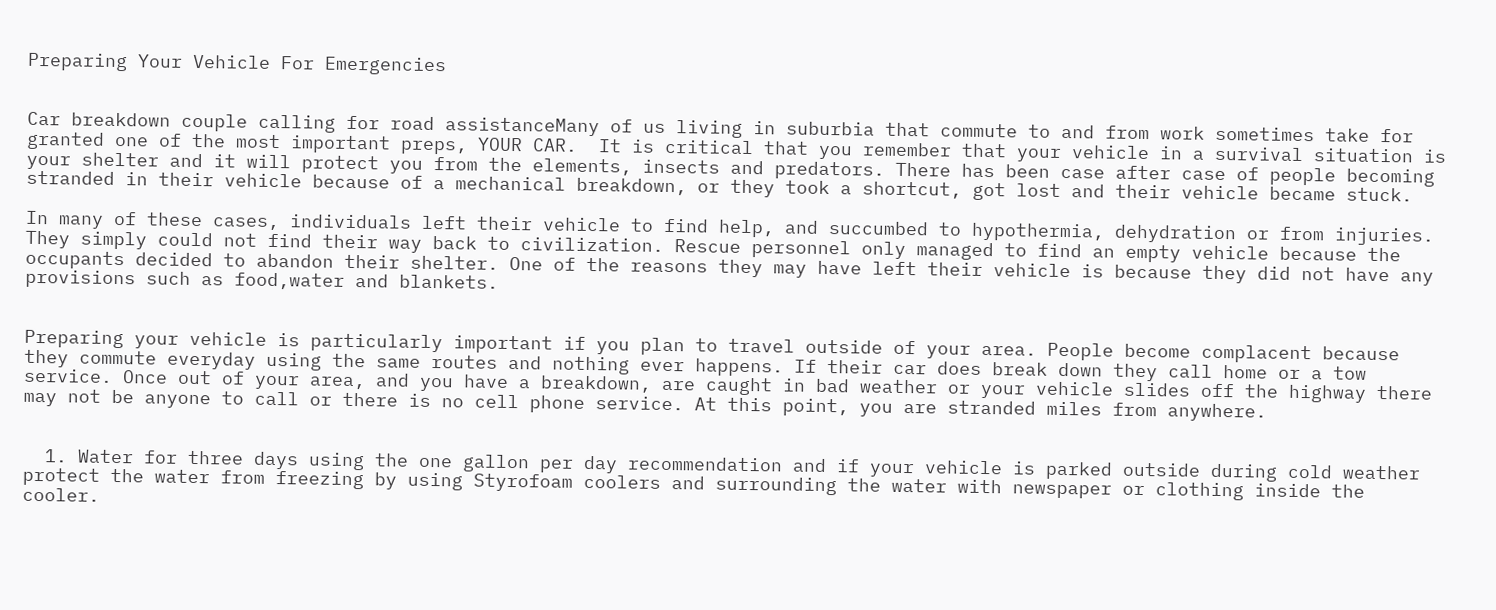Preparing Your Vehicle For Emergencies


Car breakdown couple calling for road assistanceMany of us living in suburbia that commute to and from work sometimes take for granted one of the most important preps, YOUR CAR.  It is critical that you remember that your vehicle in a survival situation is your shelter and it will protect you from the elements, insects and predators. There has been case after case of people becoming stranded in their vehicle because of a mechanical breakdown, or they took a shortcut, got lost and their vehicle became stuck.

In many of these cases, individuals left their vehicle to find help, and succumbed to hypothermia, dehydration or from injuries. They simply could not find their way back to civilization. Rescue personnel only managed to find an empty vehicle because the occupants decided to abandon their shelter. One of the reasons they may have left their vehicle is because they did not have any provisions such as food,water and blankets.


Preparing your vehicle is particularly important if you plan to travel outside of your area. People become complacent because they commute everyday using the same routes and nothing ever happens. If their car does break down they call home or a tow service. Once out of your area, and you have a breakdown, are caught in bad weather or your vehicle slides off the highway there may not be anyone to call or there is no cell phone service. At this point, you are stranded miles from anywhere.


  1. Water for three days using the one gallon per day recommendation and if your vehicle is parked outside during cold weather protect the water from freezing by using Styrofoam coolers and surrounding the water with newspaper or clothing inside the cooler.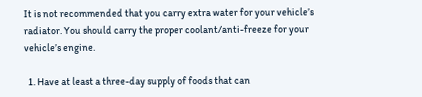It is not recommended that you carry extra water for your vehicle’s radiator. You should carry the proper coolant/anti-freeze for your vehicle’s engine.

  1. Have at least a three-day supply of foods that can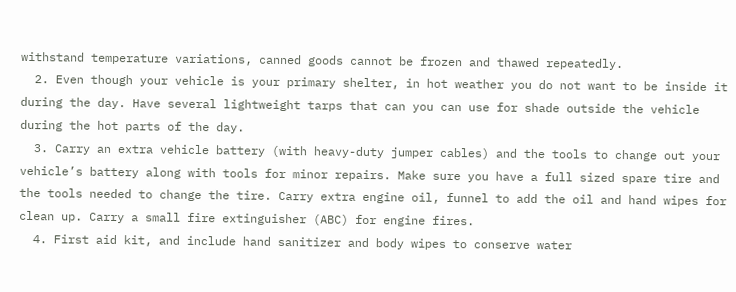withstand temperature variations, canned goods cannot be frozen and thawed repeatedly.
  2. Even though your vehicle is your primary shelter, in hot weather you do not want to be inside it during the day. Have several lightweight tarps that can you can use for shade outside the vehicle during the hot parts of the day.
  3. Carry an extra vehicle battery (with heavy-duty jumper cables) and the tools to change out your vehicle’s battery along with tools for minor repairs. Make sure you have a full sized spare tire and the tools needed to change the tire. Carry extra engine oil, funnel to add the oil and hand wipes for clean up. Carry a small fire extinguisher (ABC) for engine fires.
  4. First aid kit, and include hand sanitizer and body wipes to conserve water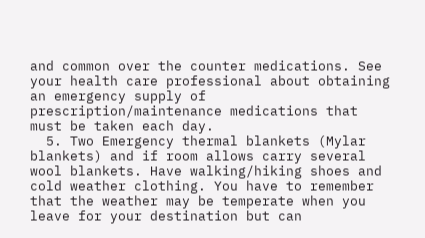and common over the counter medications. See your health care professional about obtaining an emergency supply of prescription/maintenance medications that must be taken each day.
  5. Two Emergency thermal blankets (Mylar blankets) and if room allows carry several wool blankets. Have walking/hiking shoes and cold weather clothing. You have to remember that the weather may be temperate when you leave for your destination but can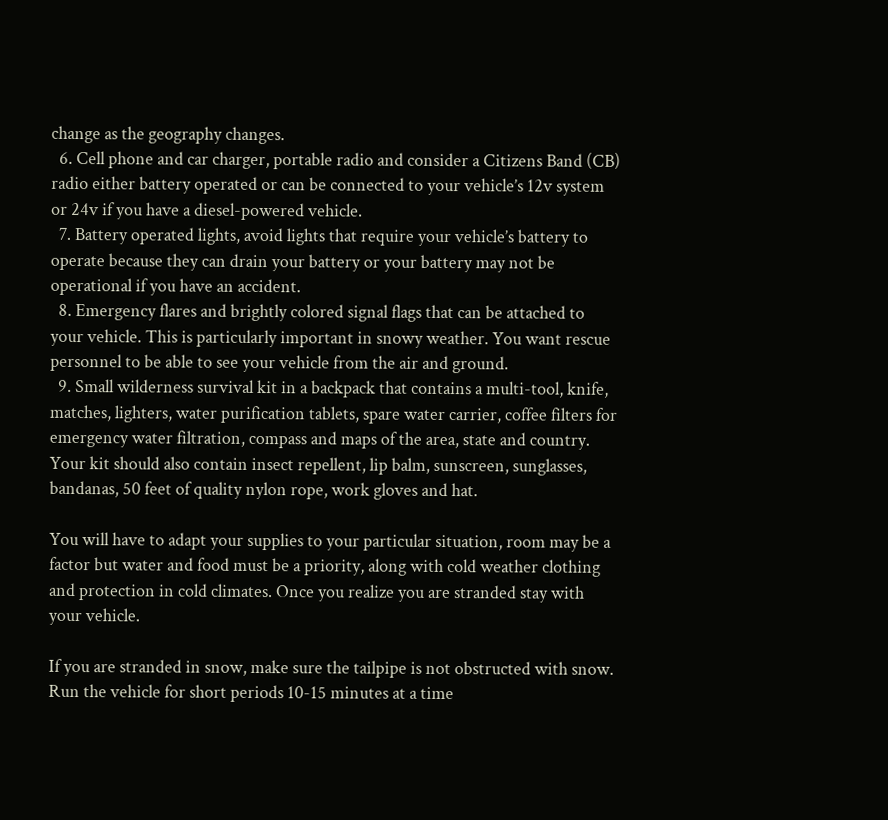change as the geography changes.
  6. Cell phone and car charger, portable radio and consider a Citizens Band (CB) radio either battery operated or can be connected to your vehicle’s 12v system or 24v if you have a diesel-powered vehicle.
  7. Battery operated lights, avoid lights that require your vehicle’s battery to operate because they can drain your battery or your battery may not be operational if you have an accident.
  8. Emergency flares and brightly colored signal flags that can be attached to your vehicle. This is particularly important in snowy weather. You want rescue personnel to be able to see your vehicle from the air and ground.
  9. Small wilderness survival kit in a backpack that contains a multi-tool, knife, matches, lighters, water purification tablets, spare water carrier, coffee filters for emergency water filtration, compass and maps of the area, state and country. Your kit should also contain insect repellent, lip balm, sunscreen, sunglasses, bandanas, 50 feet of quality nylon rope, work gloves and hat.

You will have to adapt your supplies to your particular situation, room may be a factor but water and food must be a priority, along with cold weather clothing and protection in cold climates. Once you realize you are stranded stay with your vehicle.

If you are stranded in snow, make sure the tailpipe is not obstructed with snow. Run the vehicle for short periods 10-15 minutes at a time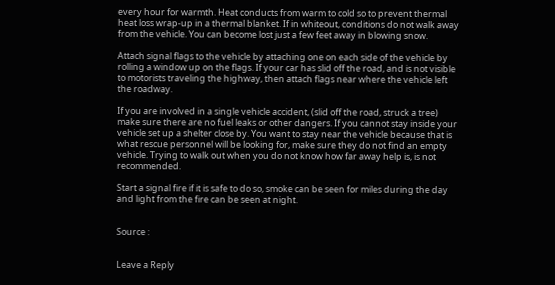every hour for warmth. Heat conducts from warm to cold so to prevent thermal heat loss wrap-up in a thermal blanket. If in whiteout, conditions do not walk away from the vehicle. You can become lost just a few feet away in blowing snow.

Attach signal flags to the vehicle by attaching one on each side of the vehicle by rolling a window up on the flags. If your car has slid off the road, and is not visible to motorists traveling the highway, then attach flags near where the vehicle left the roadway.

If you are involved in a single vehicle accident, (slid off the road, struck a tree) make sure there are no fuel leaks or other dangers. If you cannot stay inside your vehicle set up a shelter close by. You want to stay near the vehicle because that is what rescue personnel will be looking for, make sure they do not find an empty vehicle. Trying to walk out when you do not know how far away help is, is not recommended.

Start a signal fire if it is safe to do so, smoke can be seen for miles during the day and light from the fire can be seen at night.


Source :


Leave a Reply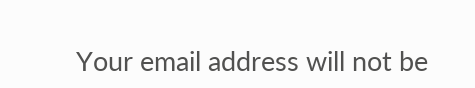Your email address will not be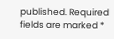published. Required fields are marked *